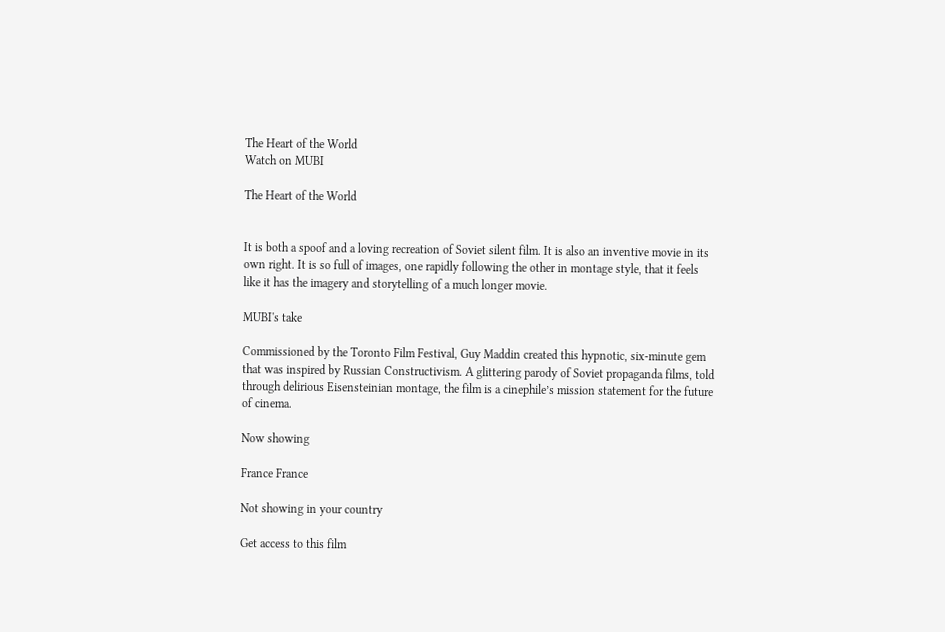The Heart of the World
Watch on MUBI

The Heart of the World


It is both a spoof and a loving recreation of Soviet silent film. It is also an inventive movie in its own right. It is so full of images, one rapidly following the other in montage style, that it feels like it has the imagery and storytelling of a much longer movie.

MUBI's take

Commissioned by the Toronto Film Festival, Guy Maddin created this hypnotic, six-minute gem that was inspired by Russian Constructivism. A glittering parody of Soviet propaganda films, told through delirious Eisensteinian montage, the film is a cinephile’s mission statement for the future of cinema.

Now showing

France France

Not showing in your country

Get access to this film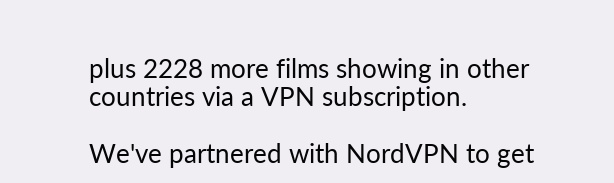plus 2228 more films showing in other countries via a VPN subscription.

We've partnered with NordVPN to get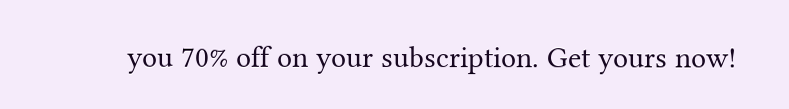you 70% off on your subscription. Get yours now!